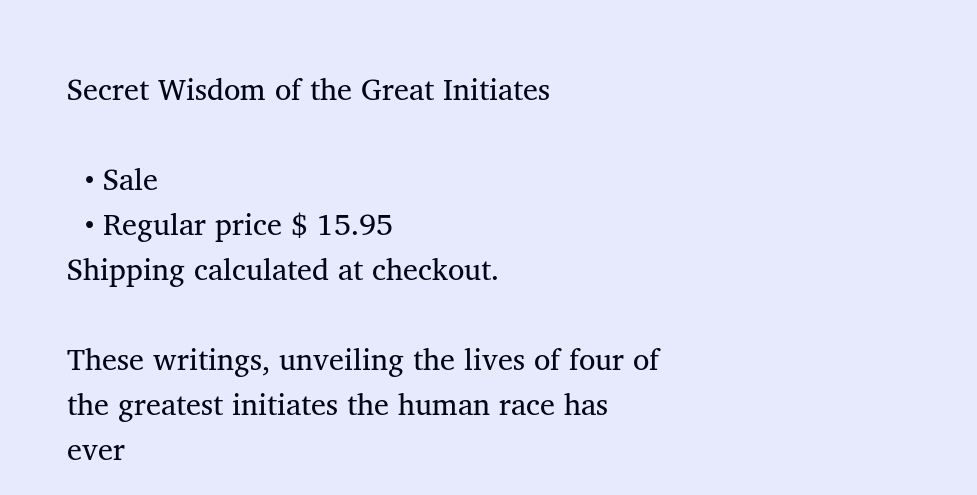Secret Wisdom of the Great Initiates

  • Sale
  • Regular price $ 15.95
Shipping calculated at checkout.

These writings, unveiling the lives of four of the greatest initiates the human race has ever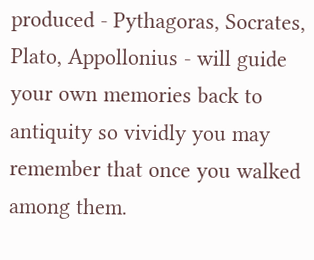produced - Pythagoras, Socrates, Plato, Appollonius - will guide your own memories back to antiquity so vividly you may remember that once you walked among them.